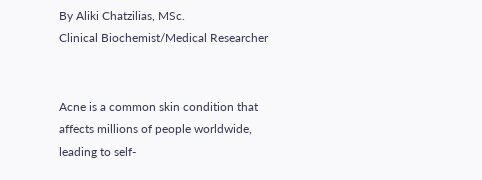By Aliki Chatzilias, MSc.
Clinical Biochemist/Medical Researcher


Acne is a common skin condition that affects millions of people worldwide, leading to self-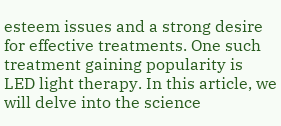esteem issues and a strong desire for effective treatments. One such treatment gaining popularity is LED light therapy. In this article, we will delve into the science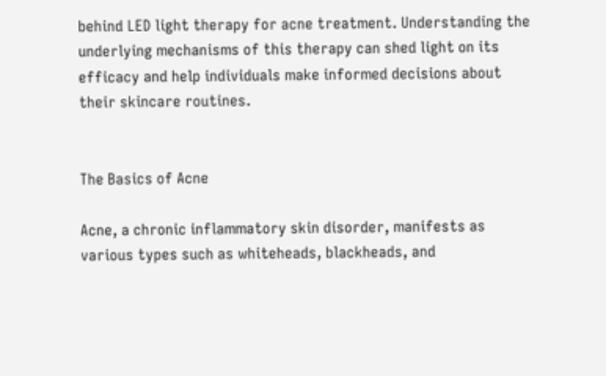behind LED light therapy for acne treatment. Understanding the underlying mechanisms of this therapy can shed light on its efficacy and help individuals make informed decisions about their skincare routines.


The Basics of Acne

Acne, a chronic inflammatory skin disorder, manifests as various types such as whiteheads, blackheads, and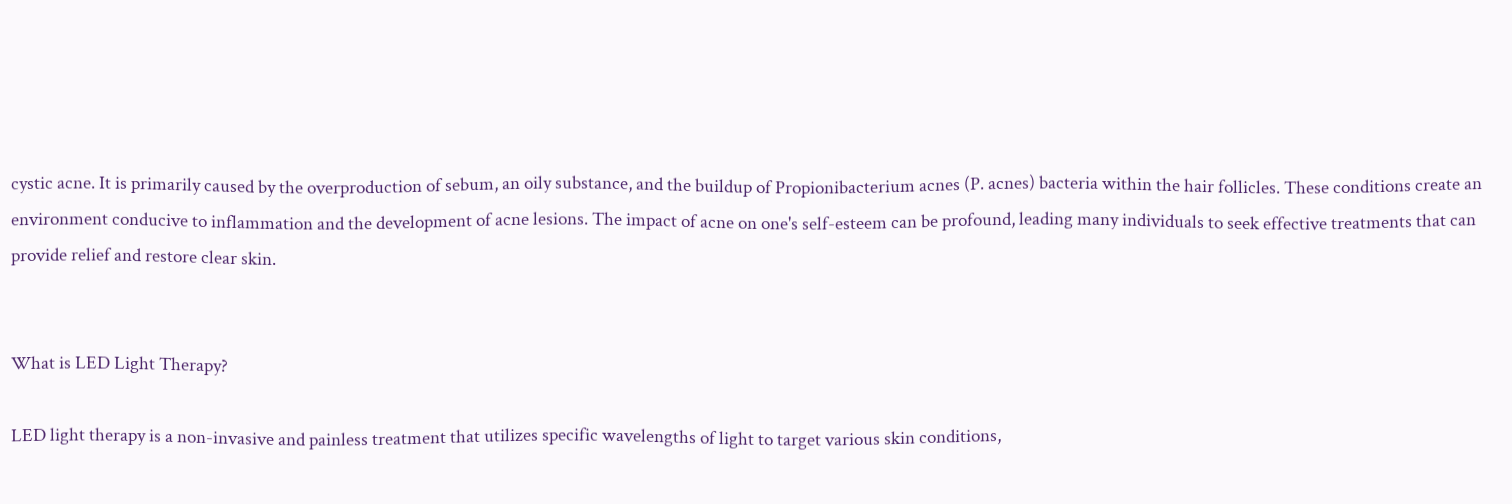cystic acne. It is primarily caused by the overproduction of sebum, an oily substance, and the buildup of Propionibacterium acnes (P. acnes) bacteria within the hair follicles. These conditions create an environment conducive to inflammation and the development of acne lesions. The impact of acne on one's self-esteem can be profound, leading many individuals to seek effective treatments that can provide relief and restore clear skin.


What is LED Light Therapy?

LED light therapy is a non-invasive and painless treatment that utilizes specific wavelengths of light to target various skin conditions,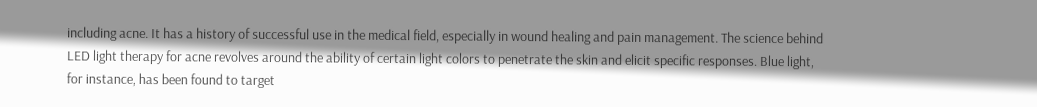including acne. It has a history of successful use in the medical field, especially in wound healing and pain management. The science behind LED light therapy for acne revolves around the ability of certain light colors to penetrate the skin and elicit specific responses. Blue light, for instance, has been found to target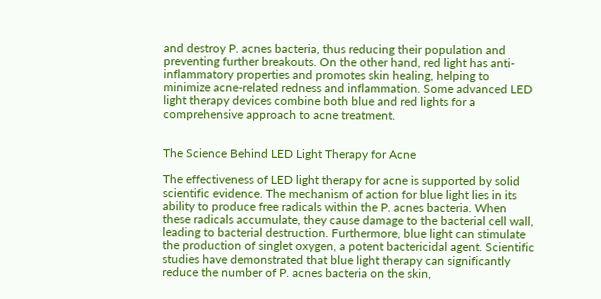and destroy P. acnes bacteria, thus reducing their population and preventing further breakouts. On the other hand, red light has anti-inflammatory properties and promotes skin healing, helping to minimize acne-related redness and inflammation. Some advanced LED light therapy devices combine both blue and red lights for a comprehensive approach to acne treatment.


The Science Behind LED Light Therapy for Acne

The effectiveness of LED light therapy for acne is supported by solid scientific evidence. The mechanism of action for blue light lies in its ability to produce free radicals within the P. acnes bacteria. When these radicals accumulate, they cause damage to the bacterial cell wall, leading to bacterial destruction. Furthermore, blue light can stimulate the production of singlet oxygen, a potent bactericidal agent. Scientific studies have demonstrated that blue light therapy can significantly reduce the number of P. acnes bacteria on the skin,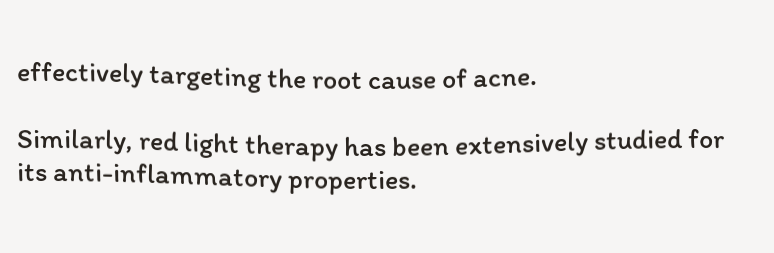effectively targeting the root cause of acne.

Similarly, red light therapy has been extensively studied for its anti-inflammatory properties.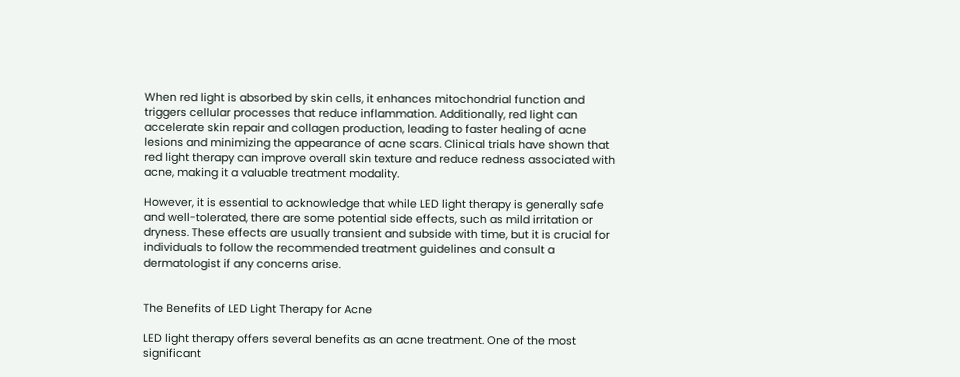When red light is absorbed by skin cells, it enhances mitochondrial function and triggers cellular processes that reduce inflammation. Additionally, red light can accelerate skin repair and collagen production, leading to faster healing of acne lesions and minimizing the appearance of acne scars. Clinical trials have shown that red light therapy can improve overall skin texture and reduce redness associated with acne, making it a valuable treatment modality.

However, it is essential to acknowledge that while LED light therapy is generally safe and well-tolerated, there are some potential side effects, such as mild irritation or dryness. These effects are usually transient and subside with time, but it is crucial for individuals to follow the recommended treatment guidelines and consult a dermatologist if any concerns arise.


The Benefits of LED Light Therapy for Acne

LED light therapy offers several benefits as an acne treatment. One of the most significant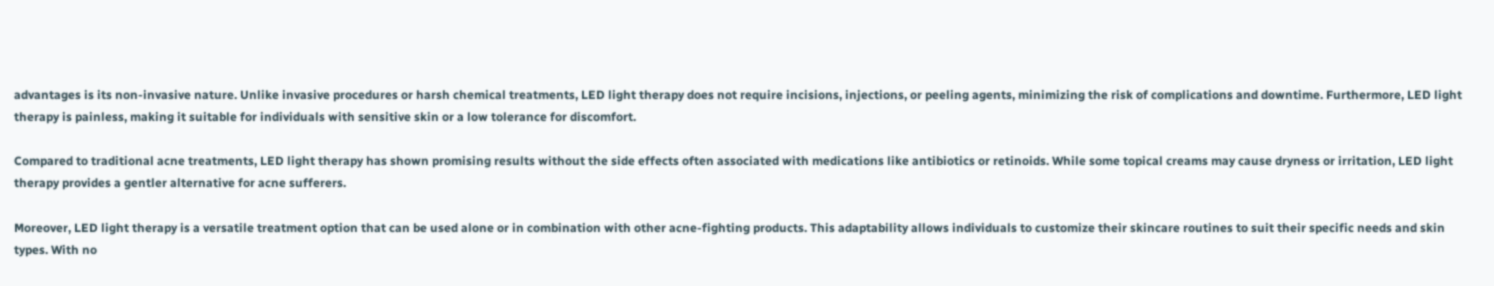advantages is its non-invasive nature. Unlike invasive procedures or harsh chemical treatments, LED light therapy does not require incisions, injections, or peeling agents, minimizing the risk of complications and downtime. Furthermore, LED light therapy is painless, making it suitable for individuals with sensitive skin or a low tolerance for discomfort.

Compared to traditional acne treatments, LED light therapy has shown promising results without the side effects often associated with medications like antibiotics or retinoids. While some topical creams may cause dryness or irritation, LED light therapy provides a gentler alternative for acne sufferers.

Moreover, LED light therapy is a versatile treatment option that can be used alone or in combination with other acne-fighting products. This adaptability allows individuals to customize their skincare routines to suit their specific needs and skin types. With no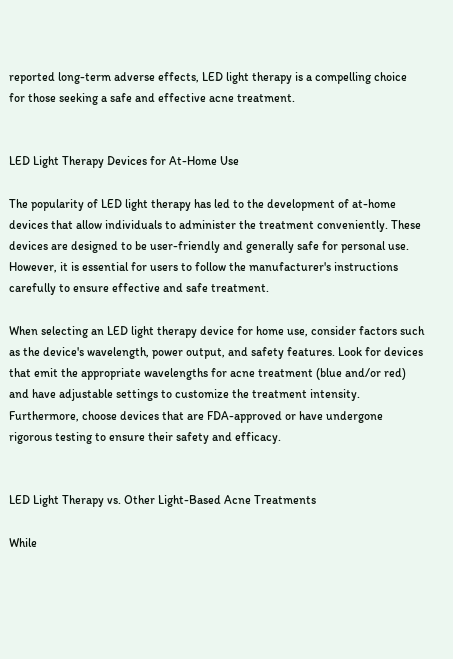reported long-term adverse effects, LED light therapy is a compelling choice for those seeking a safe and effective acne treatment.


LED Light Therapy Devices for At-Home Use

The popularity of LED light therapy has led to the development of at-home devices that allow individuals to administer the treatment conveniently. These devices are designed to be user-friendly and generally safe for personal use. However, it is essential for users to follow the manufacturer's instructions carefully to ensure effective and safe treatment.

When selecting an LED light therapy device for home use, consider factors such as the device's wavelength, power output, and safety features. Look for devices that emit the appropriate wavelengths for acne treatment (blue and/or red) and have adjustable settings to customize the treatment intensity. Furthermore, choose devices that are FDA-approved or have undergone rigorous testing to ensure their safety and efficacy.


LED Light Therapy vs. Other Light-Based Acne Treatments

While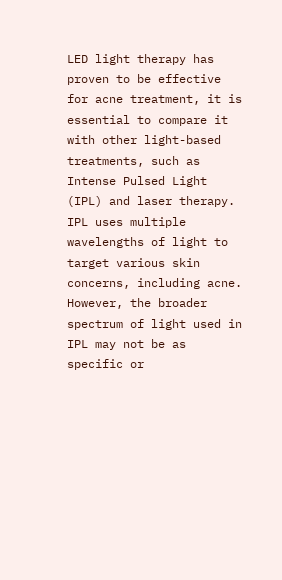LED light therapy has proven to be effective for acne treatment, it is essential to compare it with other light-based treatments, such as Intense Pulsed Light (IPL) and laser therapy. IPL uses multiple wavelengths of light to target various skin concerns, including acne. However, the broader spectrum of light used in IPL may not be as specific or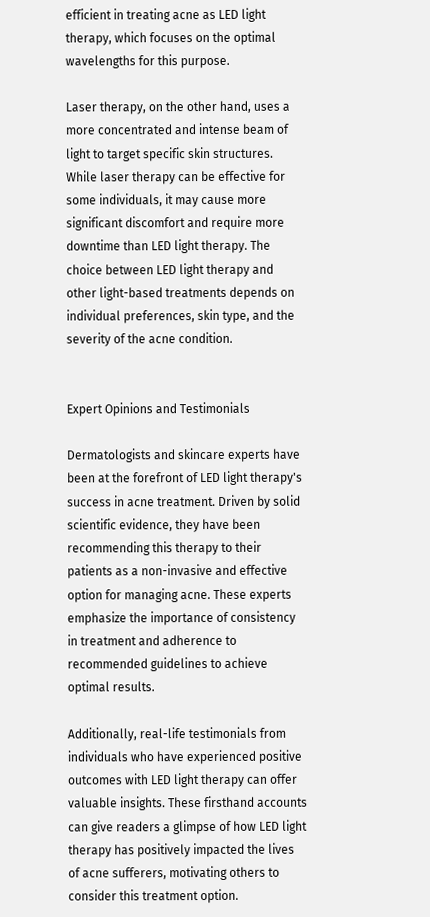efficient in treating acne as LED light therapy, which focuses on the optimal wavelengths for this purpose.

Laser therapy, on the other hand, uses a more concentrated and intense beam of light to target specific skin structures. While laser therapy can be effective for some individuals, it may cause more significant discomfort and require more downtime than LED light therapy. The choice between LED light therapy and other light-based treatments depends on individual preferences, skin type, and the severity of the acne condition.


Expert Opinions and Testimonials

Dermatologists and skincare experts have been at the forefront of LED light therapy's success in acne treatment. Driven by solid scientific evidence, they have been recommending this therapy to their patients as a non-invasive and effective option for managing acne. These experts emphasize the importance of consistency in treatment and adherence to recommended guidelines to achieve optimal results.

Additionally, real-life testimonials from individuals who have experienced positive outcomes with LED light therapy can offer valuable insights. These firsthand accounts can give readers a glimpse of how LED light therapy has positively impacted the lives of acne sufferers, motivating others to consider this treatment option.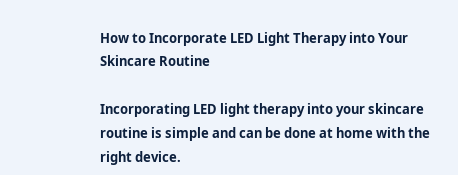How to Incorporate LED Light Therapy into Your Skincare Routine

Incorporating LED light therapy into your skincare routine is simple and can be done at home with the right device.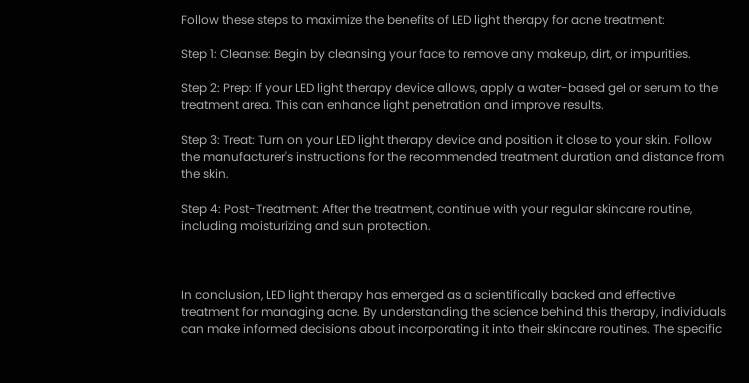Follow these steps to maximize the benefits of LED light therapy for acne treatment:

Step 1: Cleanse: Begin by cleansing your face to remove any makeup, dirt, or impurities.

Step 2: Prep: If your LED light therapy device allows, apply a water-based gel or serum to the treatment area. This can enhance light penetration and improve results.

Step 3: Treat: Turn on your LED light therapy device and position it close to your skin. Follow the manufacturer's instructions for the recommended treatment duration and distance from the skin.

Step 4: Post-Treatment: After the treatment, continue with your regular skincare routine, including moisturizing and sun protection.



In conclusion, LED light therapy has emerged as a scientifically backed and effective treatment for managing acne. By understanding the science behind this therapy, individuals can make informed decisions about incorporating it into their skincare routines. The specific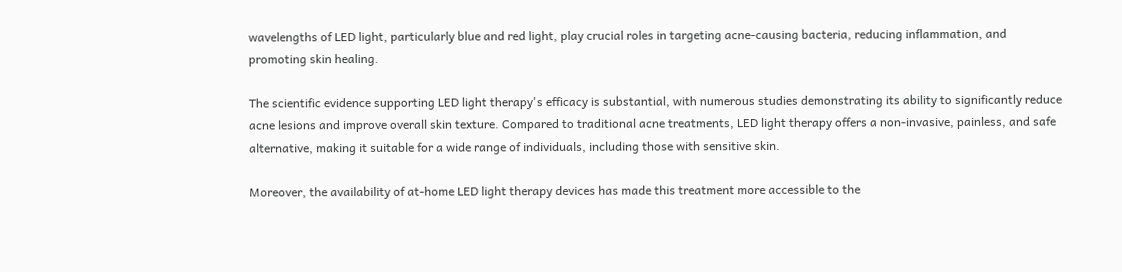wavelengths of LED light, particularly blue and red light, play crucial roles in targeting acne-causing bacteria, reducing inflammation, and promoting skin healing.

The scientific evidence supporting LED light therapy's efficacy is substantial, with numerous studies demonstrating its ability to significantly reduce acne lesions and improve overall skin texture. Compared to traditional acne treatments, LED light therapy offers a non-invasive, painless, and safe alternative, making it suitable for a wide range of individuals, including those with sensitive skin.

Moreover, the availability of at-home LED light therapy devices has made this treatment more accessible to the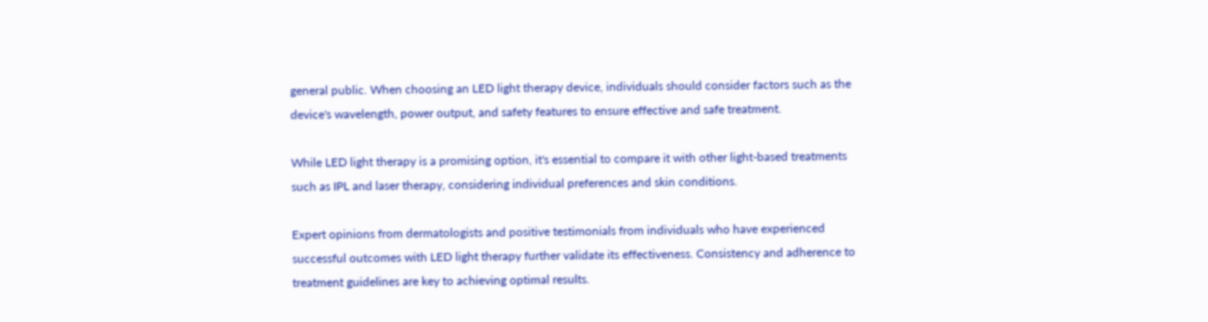general public. When choosing an LED light therapy device, individuals should consider factors such as the device's wavelength, power output, and safety features to ensure effective and safe treatment.

While LED light therapy is a promising option, it's essential to compare it with other light-based treatments such as IPL and laser therapy, considering individual preferences and skin conditions.

Expert opinions from dermatologists and positive testimonials from individuals who have experienced successful outcomes with LED light therapy further validate its effectiveness. Consistency and adherence to treatment guidelines are key to achieving optimal results.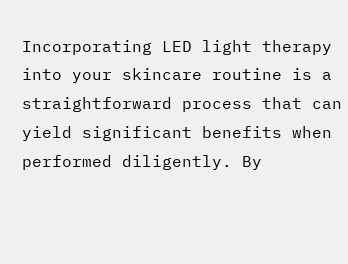Incorporating LED light therapy into your skincare routine is a straightforward process that can yield significant benefits when performed diligently. By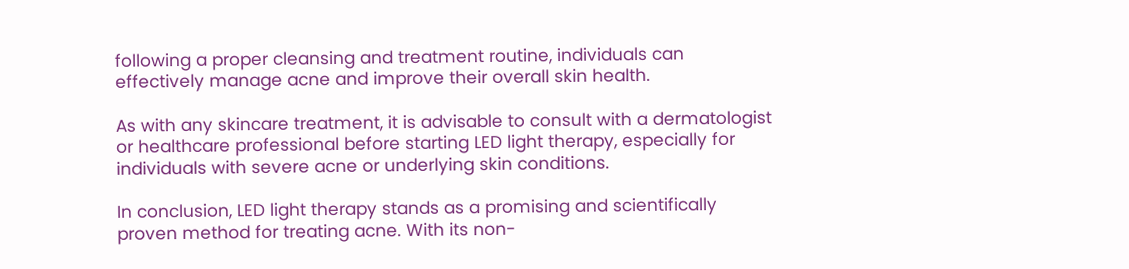following a proper cleansing and treatment routine, individuals can effectively manage acne and improve their overall skin health.

As with any skincare treatment, it is advisable to consult with a dermatologist or healthcare professional before starting LED light therapy, especially for individuals with severe acne or underlying skin conditions.

In conclusion, LED light therapy stands as a promising and scientifically proven method for treating acne. With its non-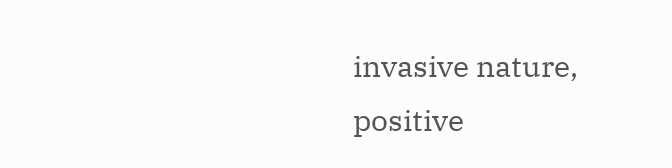invasive nature, positive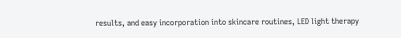results, and easy incorporation into skincare routines, LED light therapy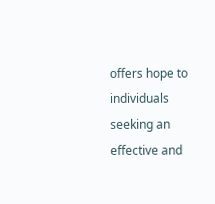offers hope to individuals seeking an effective and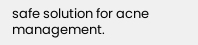safe solution for acne management.